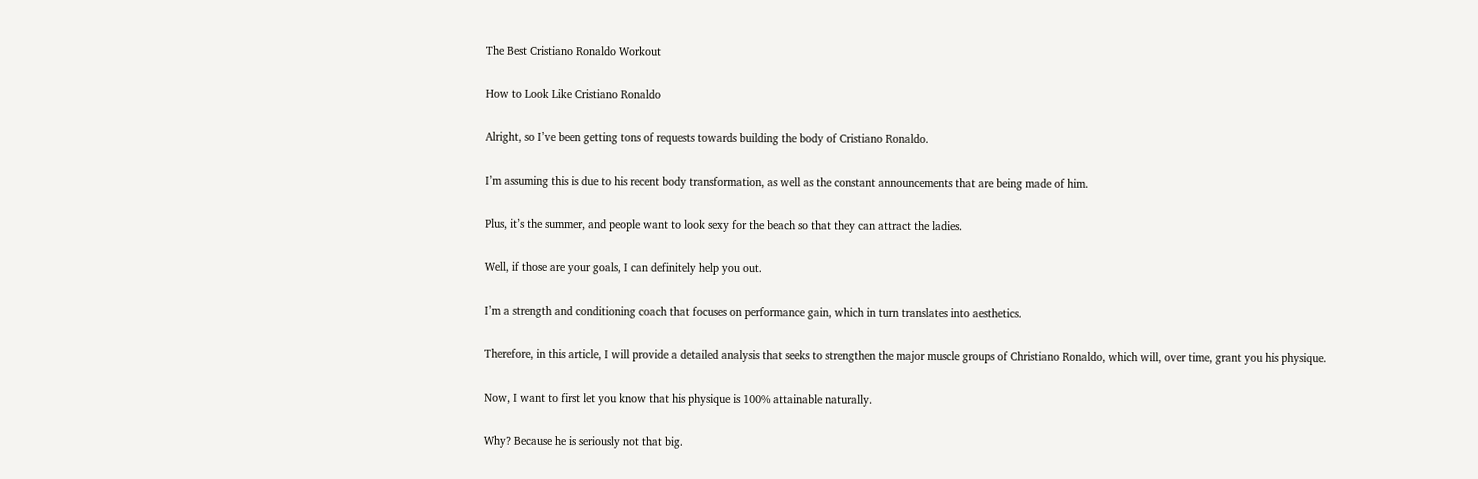The Best Cristiano Ronaldo Workout

How to Look Like Cristiano Ronaldo

Alright, so I’ve been getting tons of requests towards building the body of Cristiano Ronaldo.

I’m assuming this is due to his recent body transformation, as well as the constant announcements that are being made of him.

Plus, it’s the summer, and people want to look sexy for the beach so that they can attract the ladies.

Well, if those are your goals, I can definitely help you out.

I’m a strength and conditioning coach that focuses on performance gain, which in turn translates into aesthetics.

Therefore, in this article, I will provide a detailed analysis that seeks to strengthen the major muscle groups of Christiano Ronaldo, which will, over time, grant you his physique.

Now, I want to first let you know that his physique is 100% attainable naturally.

Why? Because he is seriously not that big.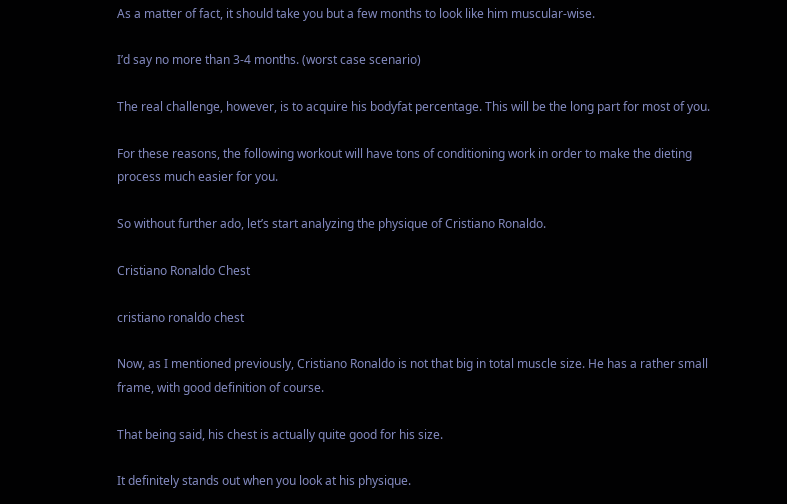As a matter of fact, it should take you but a few months to look like him muscular-wise.

I’d say no more than 3-4 months. (worst case scenario)

The real challenge, however, is to acquire his bodyfat percentage. This will be the long part for most of you.

For these reasons, the following workout will have tons of conditioning work in order to make the dieting process much easier for you.

So without further ado, let’s start analyzing the physique of Cristiano Ronaldo.

Cristiano Ronaldo Chest

cristiano ronaldo chest

Now, as I mentioned previously, Cristiano Ronaldo is not that big in total muscle size. He has a rather small frame, with good definition of course.

That being said, his chest is actually quite good for his size.

It definitely stands out when you look at his physique.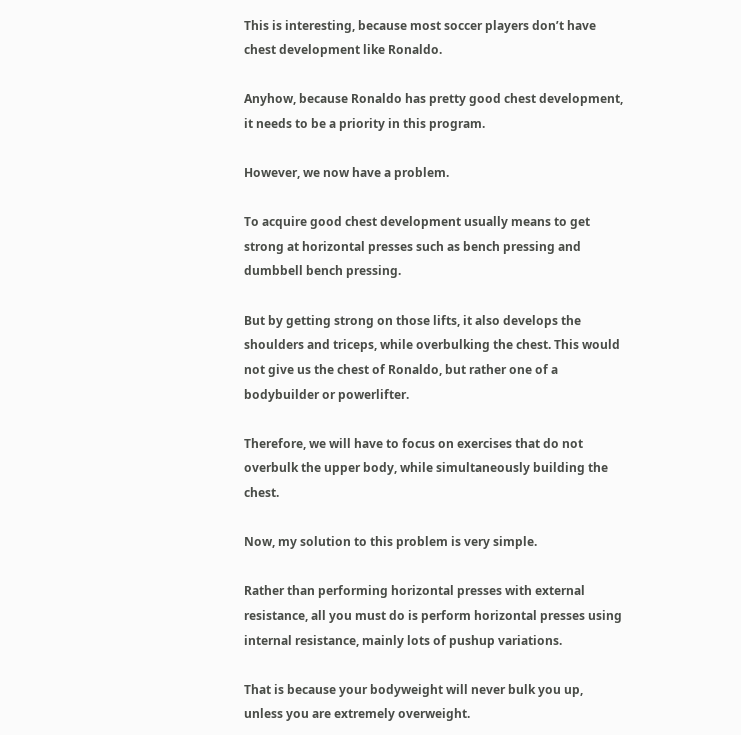This is interesting, because most soccer players don’t have chest development like Ronaldo.

Anyhow, because Ronaldo has pretty good chest development, it needs to be a priority in this program.

However, we now have a problem.

To acquire good chest development usually means to get strong at horizontal presses such as bench pressing and dumbbell bench pressing.

But by getting strong on those lifts, it also develops the shoulders and triceps, while overbulking the chest. This would not give us the chest of Ronaldo, but rather one of a bodybuilder or powerlifter.

Therefore, we will have to focus on exercises that do not overbulk the upper body, while simultaneously building the chest.

Now, my solution to this problem is very simple.

Rather than performing horizontal presses with external resistance, all you must do is perform horizontal presses using internal resistance, mainly lots of pushup variations.

That is because your bodyweight will never bulk you up, unless you are extremely overweight.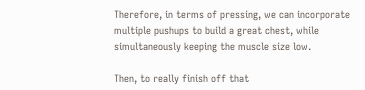Therefore, in terms of pressing, we can incorporate multiple pushups to build a great chest, while simultaneously keeping the muscle size low.

Then, to really finish off that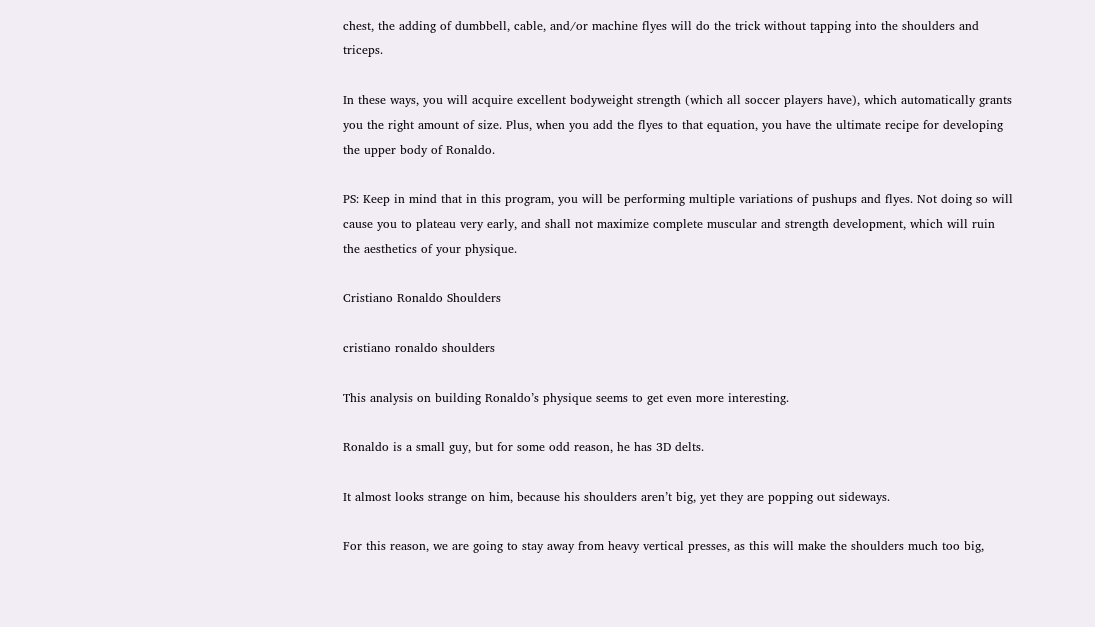chest, the adding of dumbbell, cable, and/or machine flyes will do the trick without tapping into the shoulders and triceps.

In these ways, you will acquire excellent bodyweight strength (which all soccer players have), which automatically grants you the right amount of size. Plus, when you add the flyes to that equation, you have the ultimate recipe for developing the upper body of Ronaldo.

PS: Keep in mind that in this program, you will be performing multiple variations of pushups and flyes. Not doing so will cause you to plateau very early, and shall not maximize complete muscular and strength development, which will ruin the aesthetics of your physique.

Cristiano Ronaldo Shoulders

cristiano ronaldo shoulders

This analysis on building Ronaldo’s physique seems to get even more interesting.

Ronaldo is a small guy, but for some odd reason, he has 3D delts.

It almost looks strange on him, because his shoulders aren’t big, yet they are popping out sideways.

For this reason, we are going to stay away from heavy vertical presses, as this will make the shoulders much too big,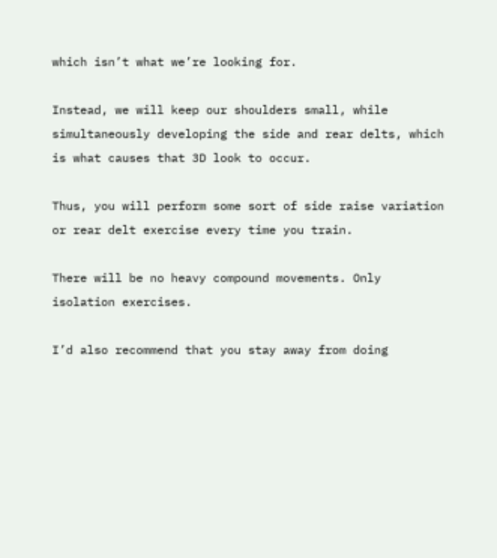which isn’t what we’re looking for.

Instead, we will keep our shoulders small, while simultaneously developing the side and rear delts, which is what causes that 3D look to occur.

Thus, you will perform some sort of side raise variation or rear delt exercise every time you train.

There will be no heavy compound movements. Only isolation exercises.

I’d also recommend that you stay away from doing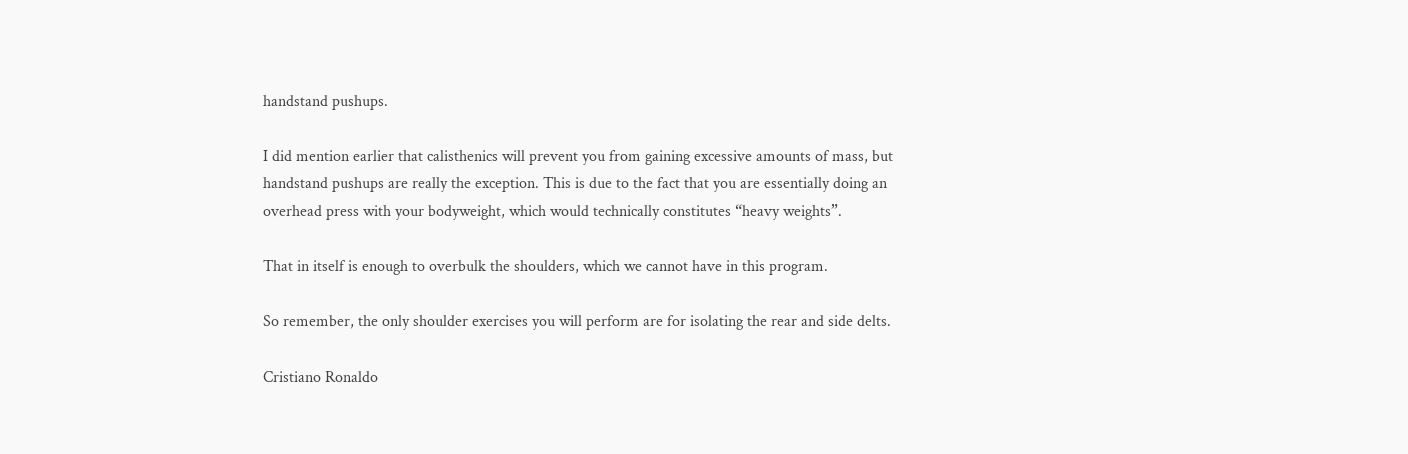handstand pushups.

I did mention earlier that calisthenics will prevent you from gaining excessive amounts of mass, but handstand pushups are really the exception. This is due to the fact that you are essentially doing an overhead press with your bodyweight, which would technically constitutes “heavy weights”.

That in itself is enough to overbulk the shoulders, which we cannot have in this program.

So remember, the only shoulder exercises you will perform are for isolating the rear and side delts.

Cristiano Ronaldo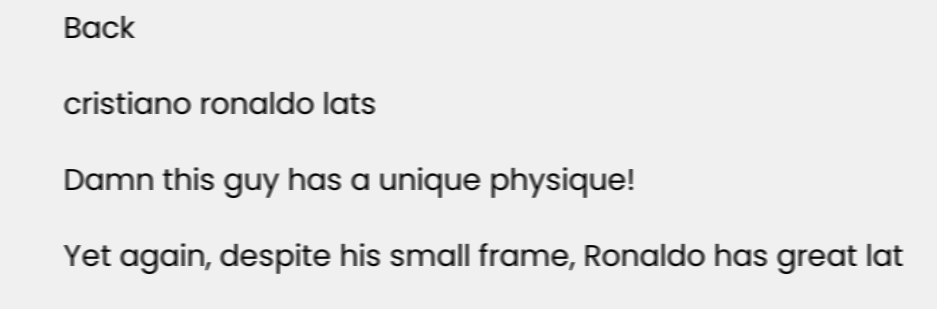Back

cristiano ronaldo lats

Damn this guy has a unique physique!

Yet again, despite his small frame, Ronaldo has great lat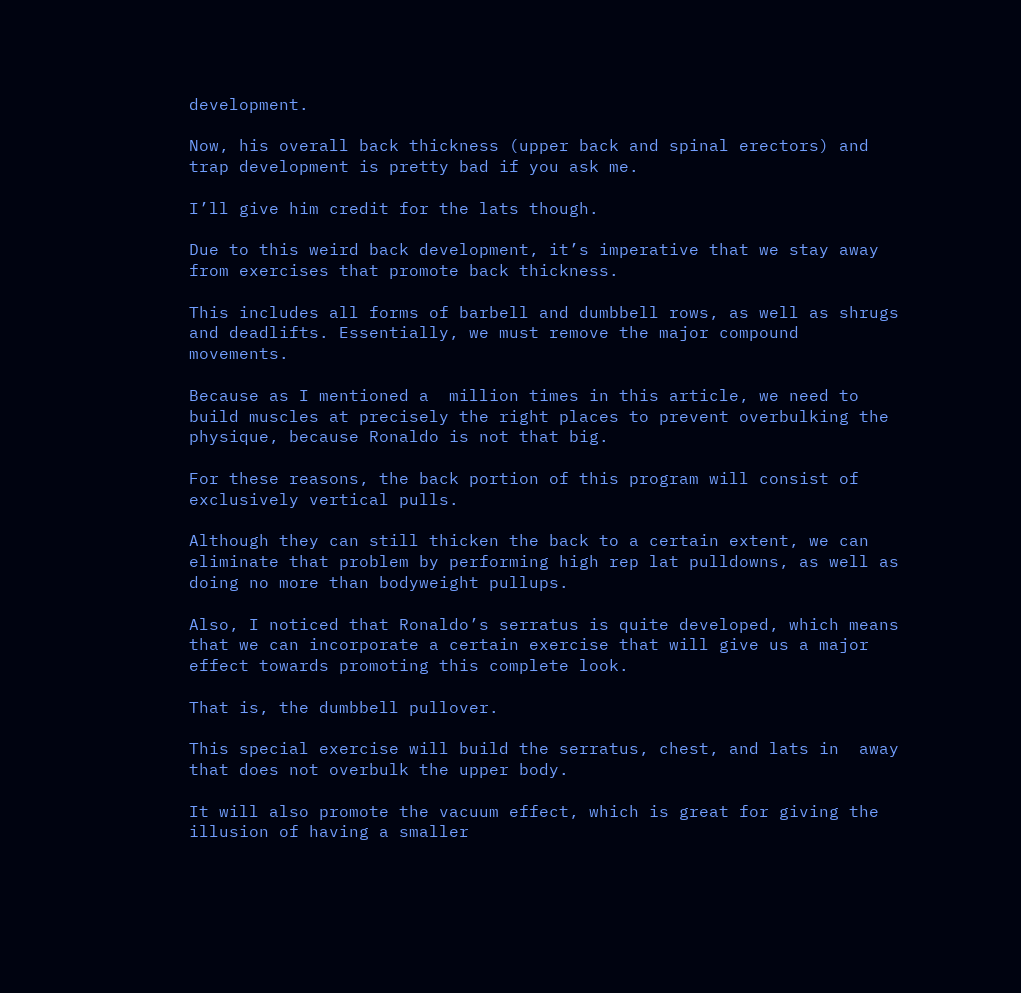development.

Now, his overall back thickness (upper back and spinal erectors) and trap development is pretty bad if you ask me.

I’ll give him credit for the lats though.

Due to this weird back development, it’s imperative that we stay away from exercises that promote back thickness.

This includes all forms of barbell and dumbbell rows, as well as shrugs and deadlifts. Essentially, we must remove the major compound movements.

Because as I mentioned a  million times in this article, we need to build muscles at precisely the right places to prevent overbulking the physique, because Ronaldo is not that big.

For these reasons, the back portion of this program will consist of exclusively vertical pulls.

Although they can still thicken the back to a certain extent, we can eliminate that problem by performing high rep lat pulldowns, as well as doing no more than bodyweight pullups.

Also, I noticed that Ronaldo’s serratus is quite developed, which means that we can incorporate a certain exercise that will give us a major effect towards promoting this complete look.

That is, the dumbbell pullover.

This special exercise will build the serratus, chest, and lats in  away that does not overbulk the upper body.

It will also promote the vacuum effect, which is great for giving the illusion of having a smaller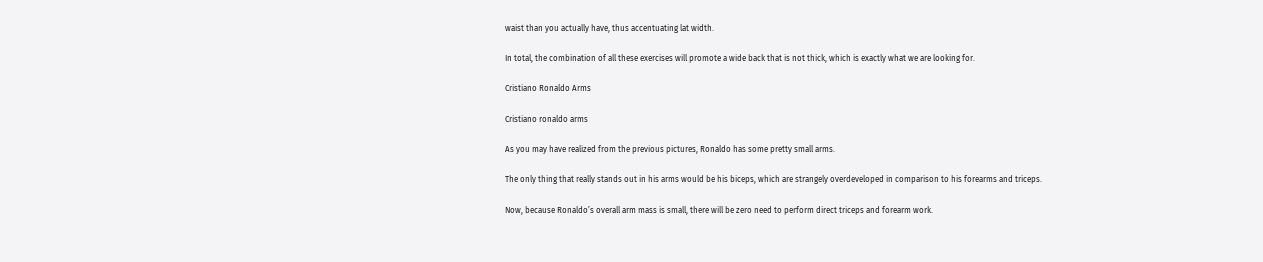waist than you actually have, thus accentuating lat width.

In total, the combination of all these exercises will promote a wide back that is not thick, which is exactly what we are looking for.

Cristiano Ronaldo Arms

Cristiano ronaldo arms

As you may have realized from the previous pictures, Ronaldo has some pretty small arms.

The only thing that really stands out in his arms would be his biceps, which are strangely overdeveloped in comparison to his forearms and triceps.

Now, because Ronaldo’s overall arm mass is small, there will be zero need to perform direct triceps and forearm work.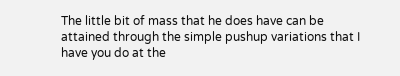The little bit of mass that he does have can be attained through the simple pushup variations that I have you do at the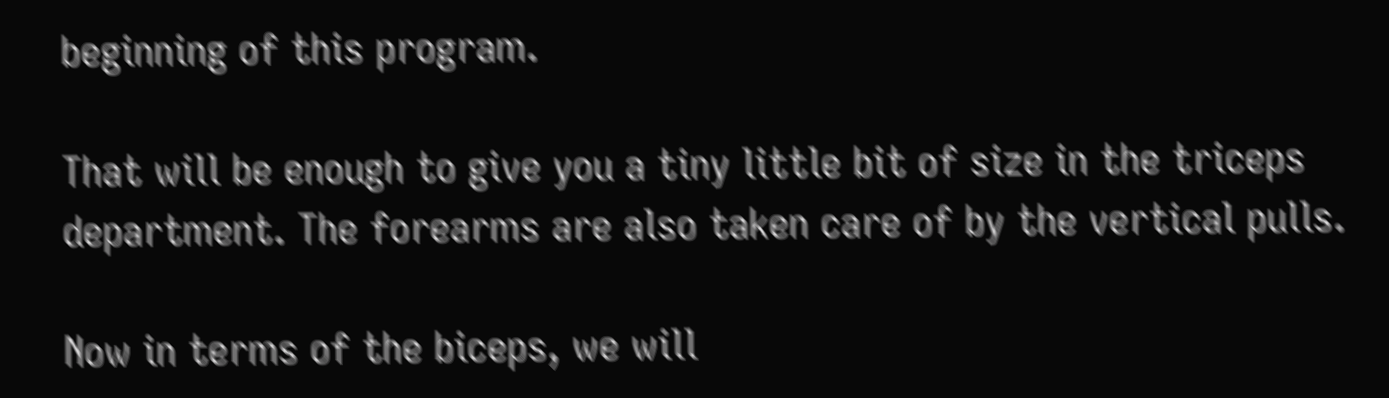beginning of this program.

That will be enough to give you a tiny little bit of size in the triceps department. The forearms are also taken care of by the vertical pulls.

Now in terms of the biceps, we will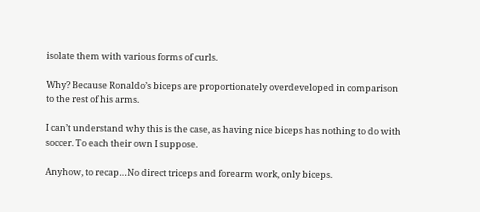isolate them with various forms of curls.

Why? Because Ronaldo’s biceps are proportionately overdeveloped in comparison to the rest of his arms.

I can’t understand why this is the case, as having nice biceps has nothing to do with soccer. To each their own I suppose.

Anyhow, to recap…No direct triceps and forearm work, only biceps.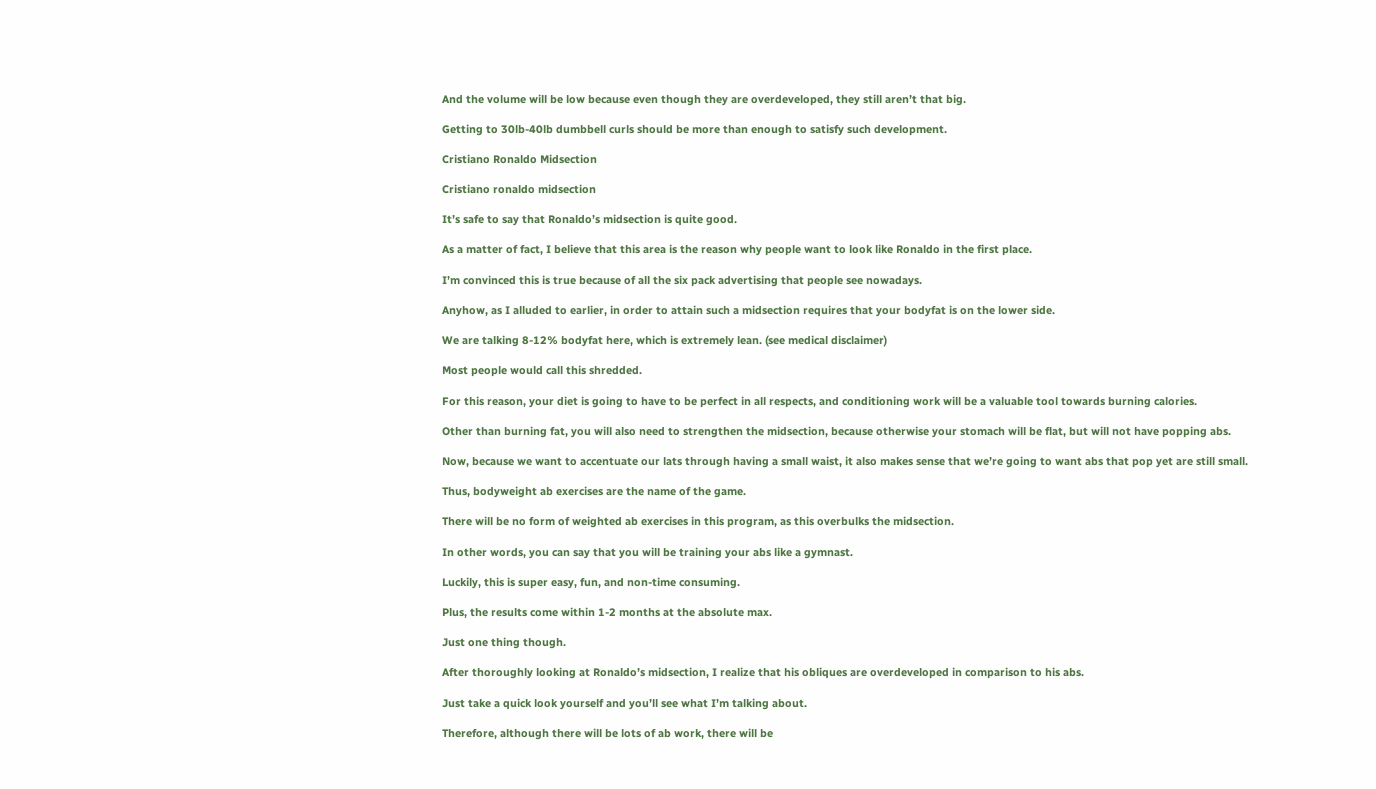And the volume will be low because even though they are overdeveloped, they still aren’t that big.

Getting to 30lb-40lb dumbbell curls should be more than enough to satisfy such development.

Cristiano Ronaldo Midsection

Cristiano ronaldo midsection

It’s safe to say that Ronaldo’s midsection is quite good.

As a matter of fact, I believe that this area is the reason why people want to look like Ronaldo in the first place.

I’m convinced this is true because of all the six pack advertising that people see nowadays.

Anyhow, as I alluded to earlier, in order to attain such a midsection requires that your bodyfat is on the lower side.

We are talking 8-12% bodyfat here, which is extremely lean. (see medical disclaimer)

Most people would call this shredded.

For this reason, your diet is going to have to be perfect in all respects, and conditioning work will be a valuable tool towards burning calories.

Other than burning fat, you will also need to strengthen the midsection, because otherwise your stomach will be flat, but will not have popping abs.

Now, because we want to accentuate our lats through having a small waist, it also makes sense that we’re going to want abs that pop yet are still small.

Thus, bodyweight ab exercises are the name of the game.

There will be no form of weighted ab exercises in this program, as this overbulks the midsection.

In other words, you can say that you will be training your abs like a gymnast.

Luckily, this is super easy, fun, and non-time consuming.

Plus, the results come within 1-2 months at the absolute max.

Just one thing though.

After thoroughly looking at Ronaldo’s midsection, I realize that his obliques are overdeveloped in comparison to his abs.

Just take a quick look yourself and you’ll see what I’m talking about.

Therefore, although there will be lots of ab work, there will be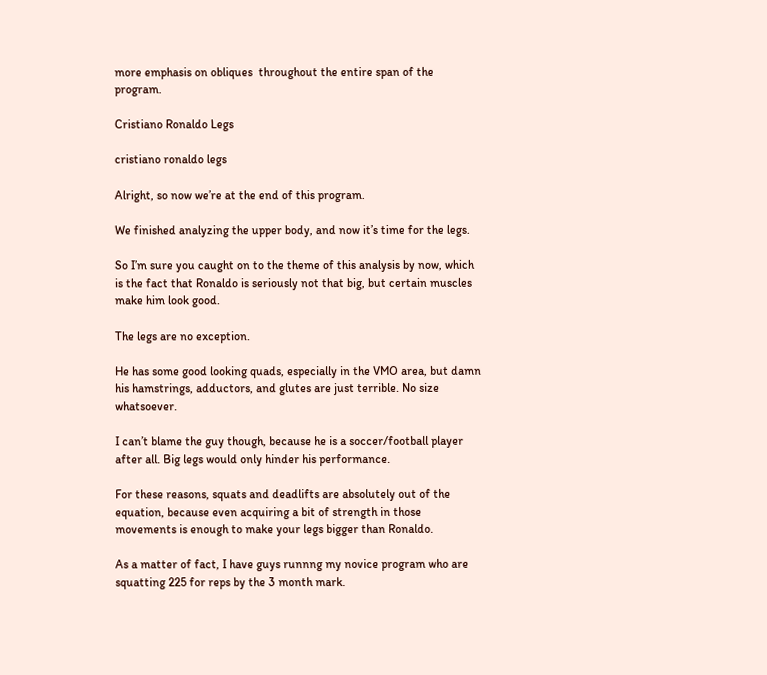more emphasis on obliques  throughout the entire span of the program.

Cristiano Ronaldo Legs

cristiano ronaldo legs

Alright, so now we’re at the end of this program.

We finished analyzing the upper body, and now it’s time for the legs.

So I’m sure you caught on to the theme of this analysis by now, which is the fact that Ronaldo is seriously not that big, but certain muscles make him look good.

The legs are no exception.

He has some good looking quads, especially in the VMO area, but damn his hamstrings, adductors, and glutes are just terrible. No size whatsoever.

I can’t blame the guy though, because he is a soccer/football player after all. Big legs would only hinder his performance.

For these reasons, squats and deadlifts are absolutely out of the equation, because even acquiring a bit of strength in those movements is enough to make your legs bigger than Ronaldo.

As a matter of fact, I have guys runnng my novice program who are squatting 225 for reps by the 3 month mark.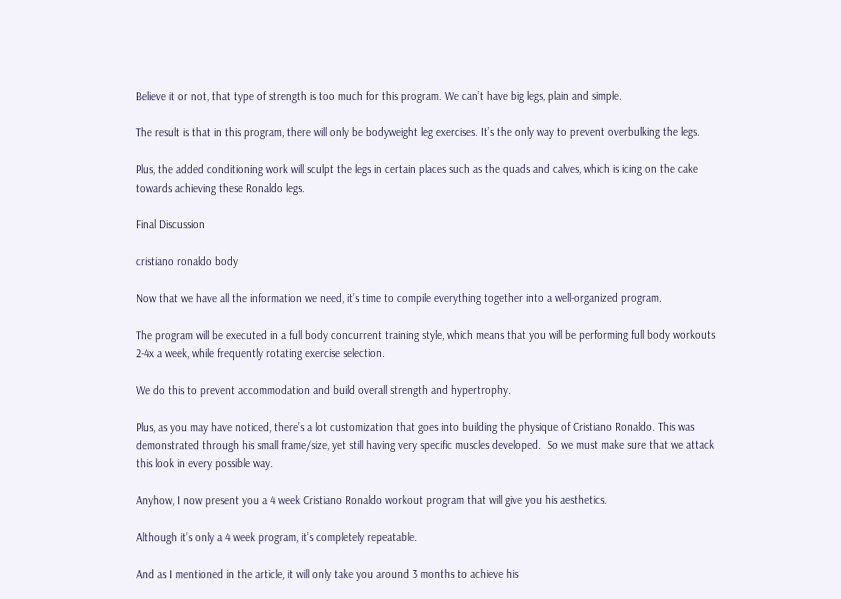Believe it or not, that type of strength is too much for this program. We can’t have big legs, plain and simple.

The result is that in this program, there will only be bodyweight leg exercises. It’s the only way to prevent overbulking the legs.

Plus, the added conditioning work will sculpt the legs in certain places such as the quads and calves, which is icing on the cake towards achieving these Ronaldo legs.

Final Discussion

cristiano ronaldo body

Now that we have all the information we need, it’s time to compile everything together into a well-organized program.

The program will be executed in a full body concurrent training style, which means that you will be performing full body workouts 2-4x a week, while frequently rotating exercise selection.

We do this to prevent accommodation and build overall strength and hypertrophy.

Plus, as you may have noticed, there’s a lot customization that goes into building the physique of Cristiano Ronaldo. This was demonstrated through his small frame/size, yet still having very specific muscles developed.  So we must make sure that we attack this look in every possible way.

Anyhow, I now present you a 4 week Cristiano Ronaldo workout program that will give you his aesthetics.

Although it’s only a 4 week program, it’s completely repeatable.

And as I mentioned in the article, it will only take you around 3 months to achieve his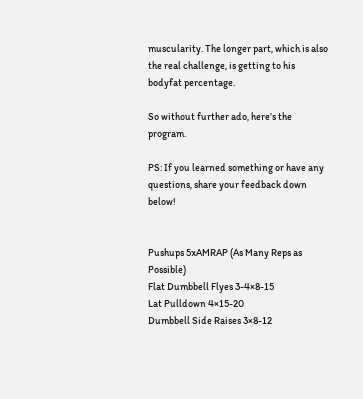muscularity. The longer part, which is also the real challenge, is getting to his bodyfat percentage.

So without further ado, here’s the program.

PS: If you learned something or have any questions, share your feedback down below!


Pushups 5xAMRAP (As Many Reps as Possible)
Flat Dumbbell Flyes 3-4×8-15
Lat Pulldown 4×15-20
Dumbbell Side Raises 3×8-12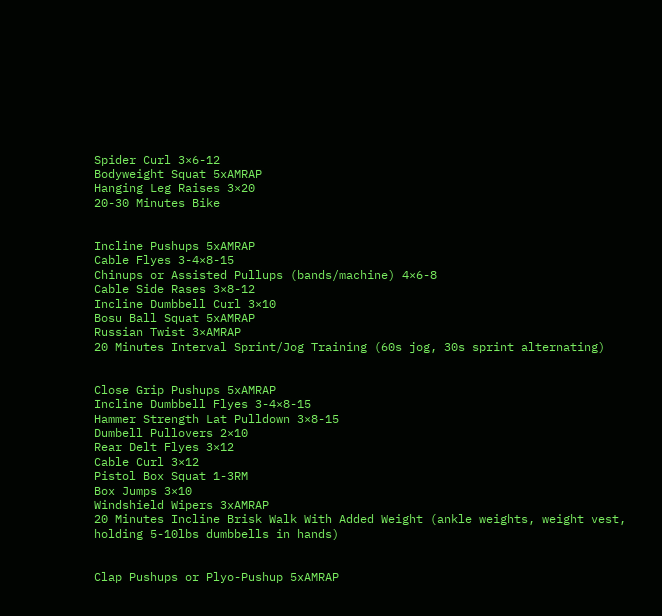Spider Curl 3×6-12
Bodyweight Squat 5xAMRAP
Hanging Leg Raises 3×20
20-30 Minutes Bike


Incline Pushups 5xAMRAP
Cable Flyes 3-4×8-15
Chinups or Assisted Pullups (bands/machine) 4×6-8
Cable Side Rases 3×8-12
Incline Dumbbell Curl 3×10
Bosu Ball Squat 5xAMRAP
Russian Twist 3×AMRAP
20 Minutes Interval Sprint/Jog Training (60s jog, 30s sprint alternating)


Close Grip Pushups 5xAMRAP
Incline Dumbbell Flyes 3-4×8-15
Hammer Strength Lat Pulldown 3×8-15
Dumbell Pullovers 2×10
Rear Delt Flyes 3×12
Cable Curl 3×12
Pistol Box Squat 1-3RM
Box Jumps 3×10
Windshield Wipers 3xAMRAP
20 Minutes Incline Brisk Walk With Added Weight (ankle weights, weight vest, holding 5-10lbs dumbbells in hands)


Clap Pushups or Plyo-Pushup 5xAMRAP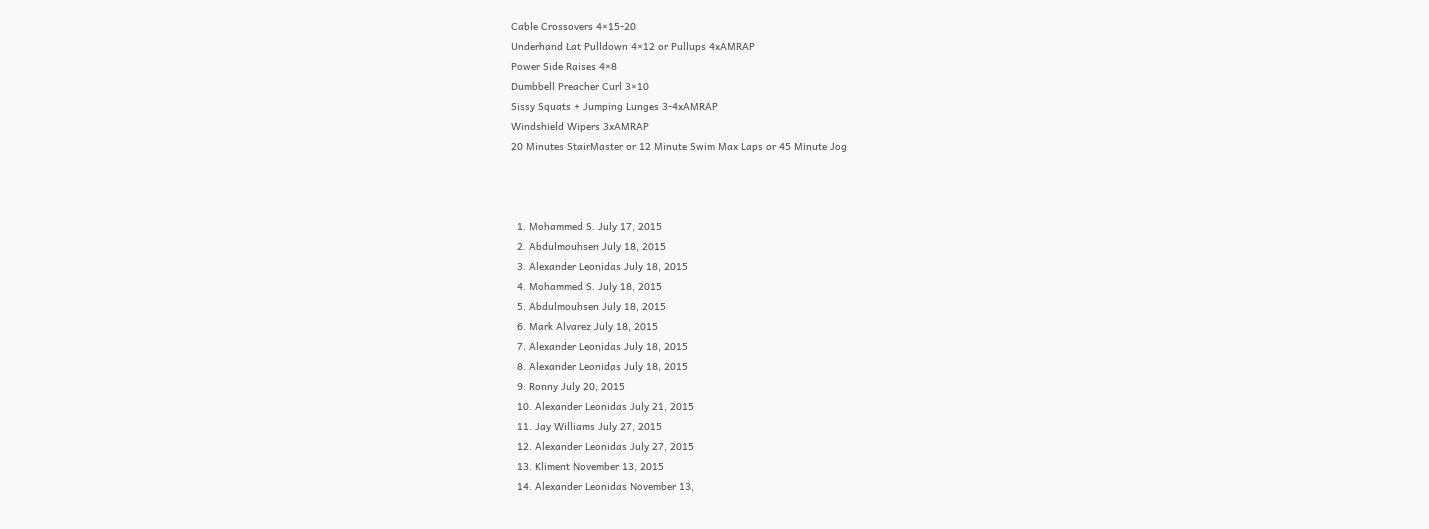Cable Crossovers 4×15-20
Underhand Lat Pulldown 4×12 or Pullups 4xAMRAP
Power Side Raises 4×8
Dumbbell Preacher Curl 3×10
Sissy Squats + Jumping Lunges 3-4xAMRAP
Windshield Wipers 3xAMRAP
20 Minutes StairMaster or 12 Minute Swim Max Laps or 45 Minute Jog



  1. Mohammed S. July 17, 2015
  2. Abdulmouhsen July 18, 2015
  3. Alexander Leonidas July 18, 2015
  4. Mohammed S. July 18, 2015
  5. Abdulmouhsen July 18, 2015
  6. Mark Alvarez July 18, 2015
  7. Alexander Leonidas July 18, 2015
  8. Alexander Leonidas July 18, 2015
  9. Ronny July 20, 2015
  10. Alexander Leonidas July 21, 2015
  11. Jay Williams July 27, 2015
  12. Alexander Leonidas July 27, 2015
  13. Kliment November 13, 2015
  14. Alexander Leonidas November 13,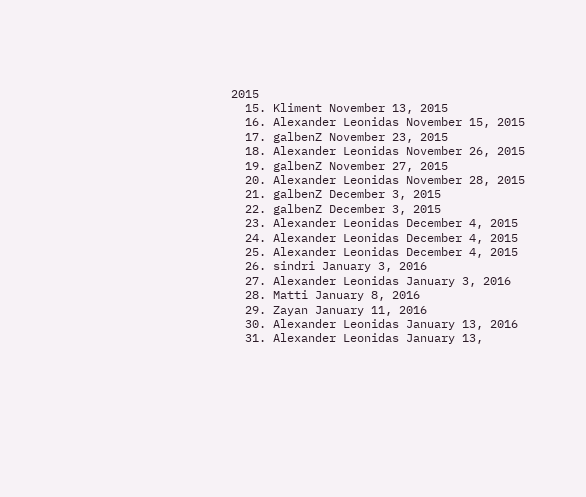2015
  15. Kliment November 13, 2015
  16. Alexander Leonidas November 15, 2015
  17. galbenZ November 23, 2015
  18. Alexander Leonidas November 26, 2015
  19. galbenZ November 27, 2015
  20. Alexander Leonidas November 28, 2015
  21. galbenZ December 3, 2015
  22. galbenZ December 3, 2015
  23. Alexander Leonidas December 4, 2015
  24. Alexander Leonidas December 4, 2015
  25. Alexander Leonidas December 4, 2015
  26. sindri January 3, 2016
  27. Alexander Leonidas January 3, 2016
  28. Matti January 8, 2016
  29. Zayan January 11, 2016
  30. Alexander Leonidas January 13, 2016
  31. Alexander Leonidas January 13,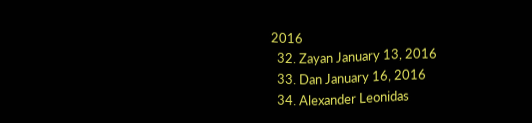2016
  32. Zayan January 13, 2016
  33. Dan January 16, 2016
  34. Alexander Leonidas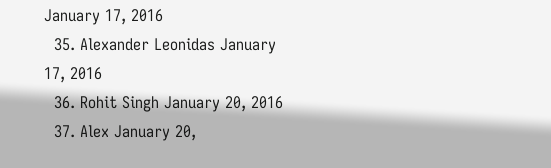January 17, 2016
  35. Alexander Leonidas January 17, 2016
  36. Rohit Singh January 20, 2016
  37. Alex January 20,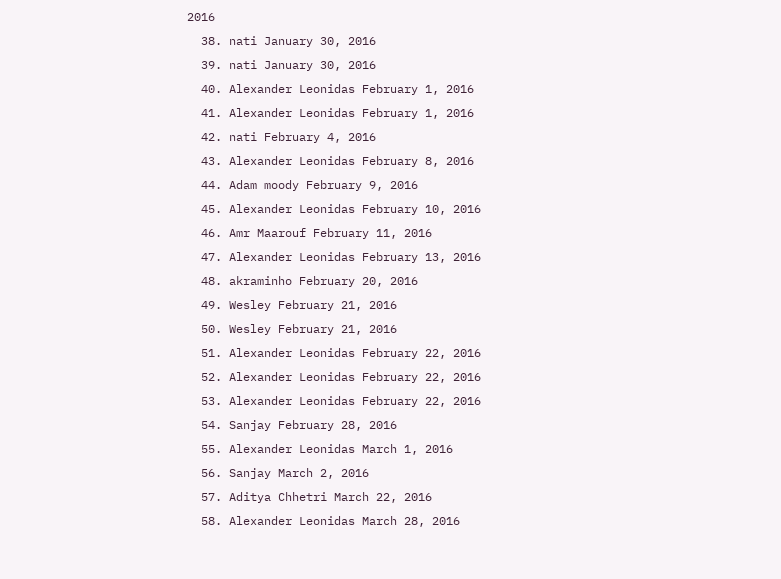2016
  38. nati January 30, 2016
  39. nati January 30, 2016
  40. Alexander Leonidas February 1, 2016
  41. Alexander Leonidas February 1, 2016
  42. nati February 4, 2016
  43. Alexander Leonidas February 8, 2016
  44. Adam moody February 9, 2016
  45. Alexander Leonidas February 10, 2016
  46. Amr Maarouf February 11, 2016
  47. Alexander Leonidas February 13, 2016
  48. akraminho February 20, 2016
  49. Wesley February 21, 2016
  50. Wesley February 21, 2016
  51. Alexander Leonidas February 22, 2016
  52. Alexander Leonidas February 22, 2016
  53. Alexander Leonidas February 22, 2016
  54. Sanjay February 28, 2016
  55. Alexander Leonidas March 1, 2016
  56. Sanjay March 2, 2016
  57. Aditya Chhetri March 22, 2016
  58. Alexander Leonidas March 28, 2016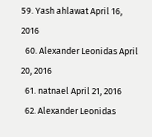59. Yash ahlawat April 16, 2016
  60. Alexander Leonidas April 20, 2016
  61. natnael April 21, 2016
  62. Alexander Leonidas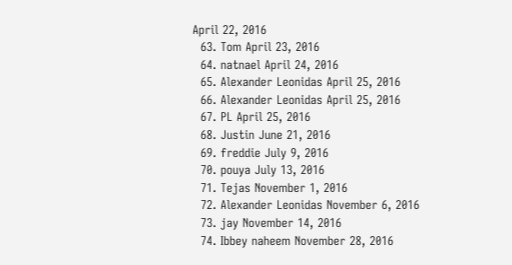April 22, 2016
  63. Tom April 23, 2016
  64. natnael April 24, 2016
  65. Alexander Leonidas April 25, 2016
  66. Alexander Leonidas April 25, 2016
  67. PL April 25, 2016
  68. Justin June 21, 2016
  69. freddie July 9, 2016
  70. pouya July 13, 2016
  71. Tejas November 1, 2016
  72. Alexander Leonidas November 6, 2016
  73. jay November 14, 2016
  74. Ibbey naheem November 28, 2016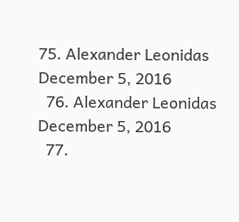75. Alexander Leonidas December 5, 2016
  76. Alexander Leonidas December 5, 2016
  77.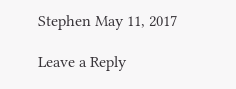Stephen May 11, 2017

Leave a Reply